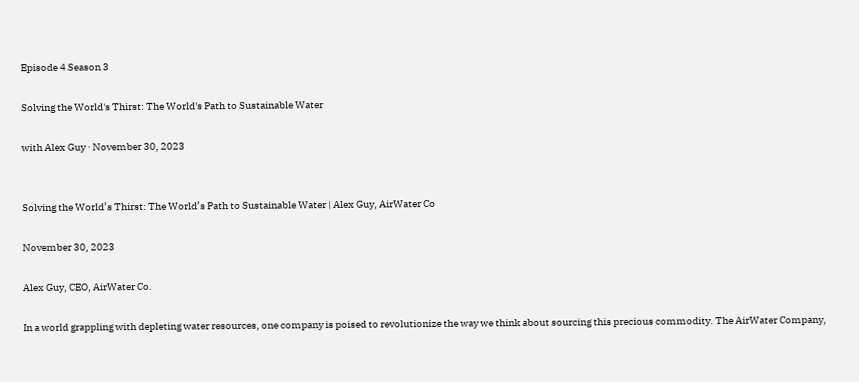Episode 4 Season 3

Solving the World's Thirst: The World's Path to Sustainable Water

with Alex Guy · November 30, 2023


Solving the World’s Thirst: The World’s Path to Sustainable Water | Alex Guy, AirWater Co

November 30, 2023

Alex Guy, CEO, AirWater Co.

In a world grappling with depleting water resources, one company is poised to revolutionize the way we think about sourcing this precious commodity. The AirWater Company,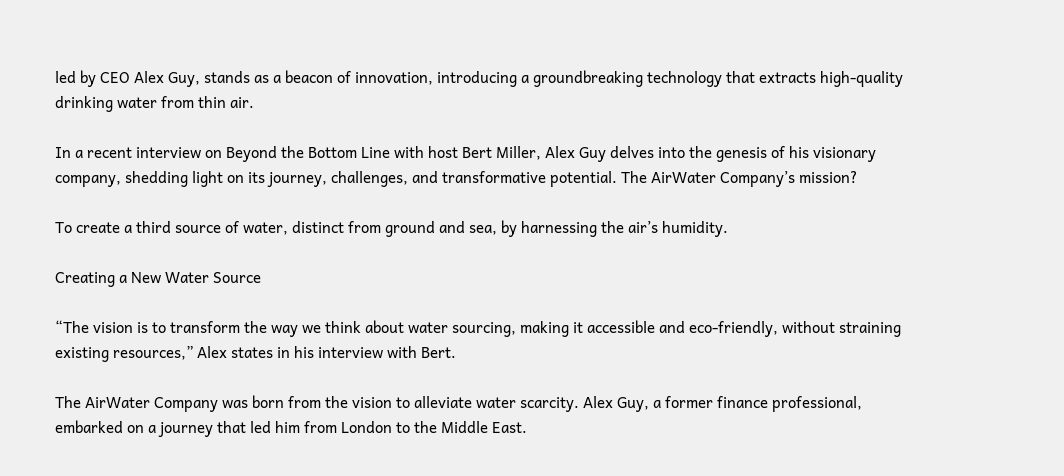led by CEO Alex Guy, stands as a beacon of innovation, introducing a groundbreaking technology that extracts high-quality drinking water from thin air.

In a recent interview on Beyond the Bottom Line with host Bert Miller, Alex Guy delves into the genesis of his visionary company, shedding light on its journey, challenges, and transformative potential. The AirWater Company’s mission?

To create a third source of water, distinct from ground and sea, by harnessing the air’s humidity.

Creating a New Water Source

“The vision is to transform the way we think about water sourcing, making it accessible and eco-friendly, without straining existing resources,” Alex states in his interview with Bert.

The AirWater Company was born from the vision to alleviate water scarcity. Alex Guy, a former finance professional, embarked on a journey that led him from London to the Middle East.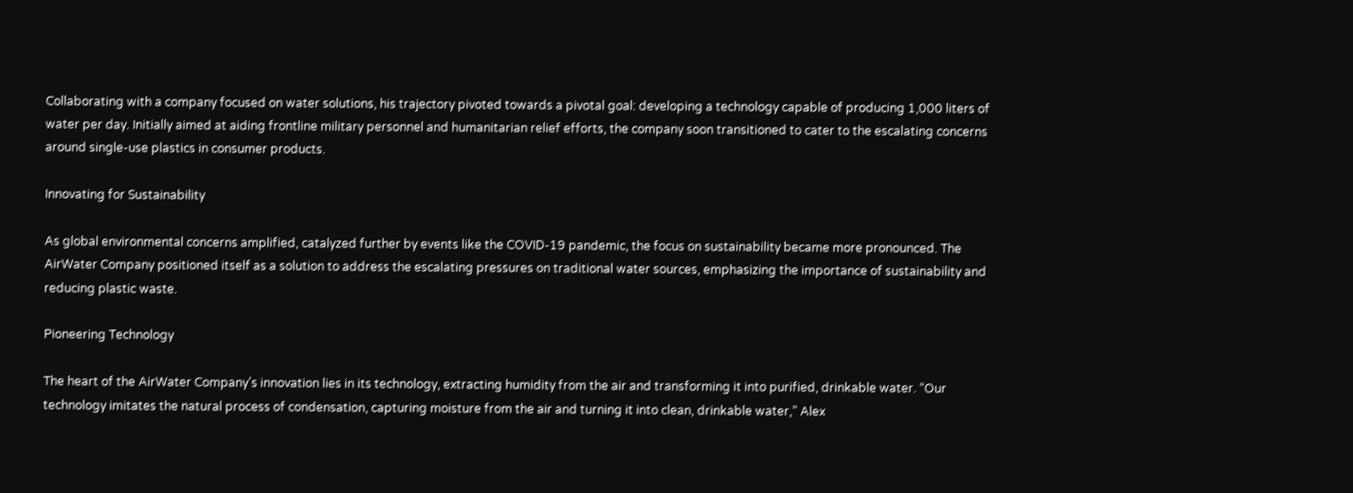Collaborating with a company focused on water solutions, his trajectory pivoted towards a pivotal goal: developing a technology capable of producing 1,000 liters of water per day. Initially aimed at aiding frontline military personnel and humanitarian relief efforts, the company soon transitioned to cater to the escalating concerns around single-use plastics in consumer products.

Innovating for Sustainability

As global environmental concerns amplified, catalyzed further by events like the COVID-19 pandemic, the focus on sustainability became more pronounced. The AirWater Company positioned itself as a solution to address the escalating pressures on traditional water sources, emphasizing the importance of sustainability and reducing plastic waste.

Pioneering Technology

The heart of the AirWater Company’s innovation lies in its technology, extracting humidity from the air and transforming it into purified, drinkable water. “Our technology imitates the natural process of condensation, capturing moisture from the air and turning it into clean, drinkable water,” Alex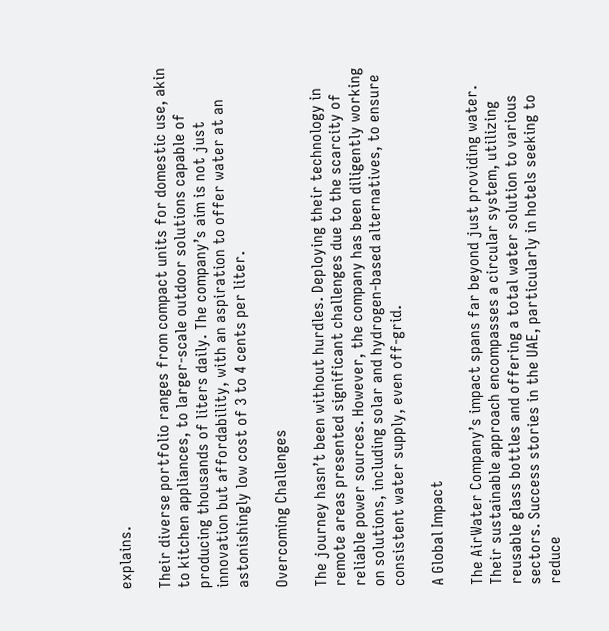explains.

Their diverse portfolio ranges from compact units for domestic use, akin to kitchen appliances, to larger-scale outdoor solutions capable of producing thousands of liters daily. The company’s aim is not just innovation but affordability, with an aspiration to offer water at an astonishingly low cost of 3 to 4 cents per liter.

Overcoming Challenges

The journey hasn’t been without hurdles. Deploying their technology in remote areas presented significant challenges due to the scarcity of reliable power sources. However, the company has been diligently working on solutions, including solar and hydrogen-based alternatives, to ensure consistent water supply, even off-grid.

A Global Impact

The AirWater Company’s impact spans far beyond just providing water. Their sustainable approach encompasses a circular system, utilizing reusable glass bottles and offering a total water solution to various sectors. Success stories in the UAE, particularly in hotels seeking to reduce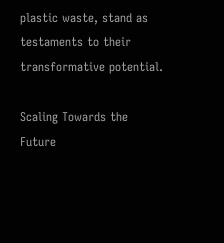plastic waste, stand as testaments to their transformative potential.

Scaling Towards the Future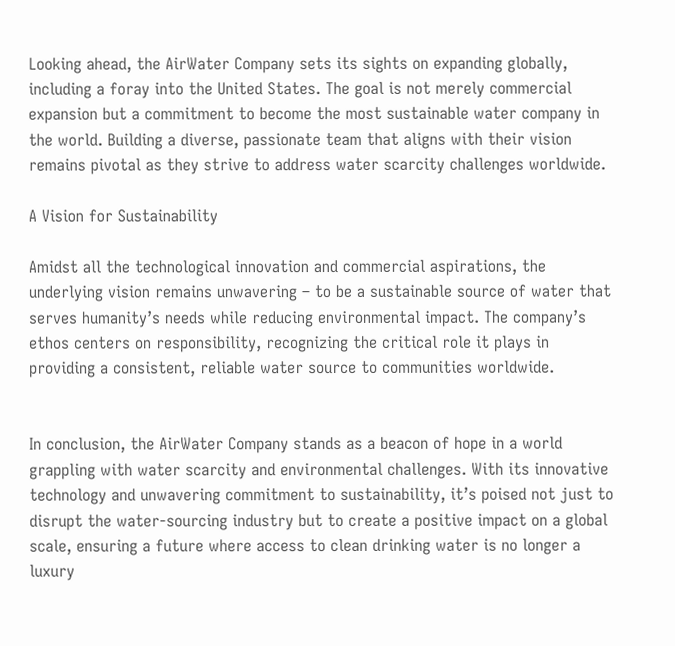Looking ahead, the AirWater Company sets its sights on expanding globally, including a foray into the United States. The goal is not merely commercial expansion but a commitment to become the most sustainable water company in the world. Building a diverse, passionate team that aligns with their vision remains pivotal as they strive to address water scarcity challenges worldwide.

A Vision for Sustainability

Amidst all the technological innovation and commercial aspirations, the underlying vision remains unwavering – to be a sustainable source of water that serves humanity’s needs while reducing environmental impact. The company’s ethos centers on responsibility, recognizing the critical role it plays in providing a consistent, reliable water source to communities worldwide.


In conclusion, the AirWater Company stands as a beacon of hope in a world grappling with water scarcity and environmental challenges. With its innovative technology and unwavering commitment to sustainability, it’s poised not just to disrupt the water-sourcing industry but to create a positive impact on a global scale, ensuring a future where access to clean drinking water is no longer a luxury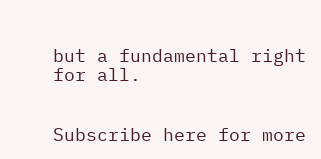but a fundamental right for all.


Subscribe here for more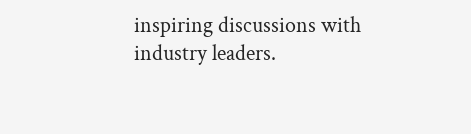inspiring discussions with industry leaders.